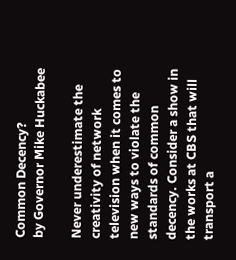Common Decency?
by Governor Mike Huckabee

Never underestimate the creativity of network television when it comes to new ways to violate the standards of common decency. Consider a show in the works at CBS that will transport a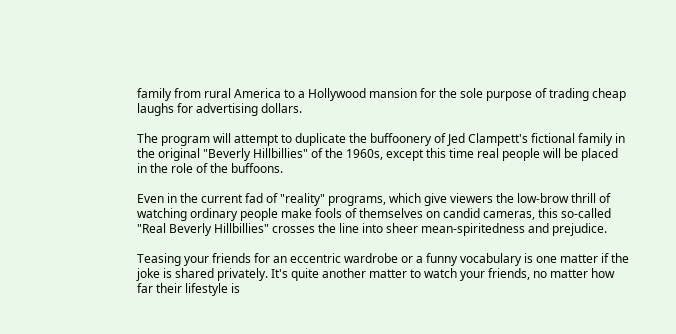family from rural America to a Hollywood mansion for the sole purpose of trading cheap laughs for advertising dollars.

The program will attempt to duplicate the buffoonery of Jed Clampett's fictional family in the original "Beverly Hillbillies" of the 1960s, except this time real people will be placed in the role of the buffoons.

Even in the current fad of "reality" programs, which give viewers the low-brow thrill of watching ordinary people make fools of themselves on candid cameras, this so-called "Real Beverly Hillbillies" crosses the line into sheer mean-spiritedness and prejudice.

Teasing your friends for an eccentric wardrobe or a funny vocabulary is one matter if the joke is shared privately. It's quite another matter to watch your friends, no matter how far their lifestyle is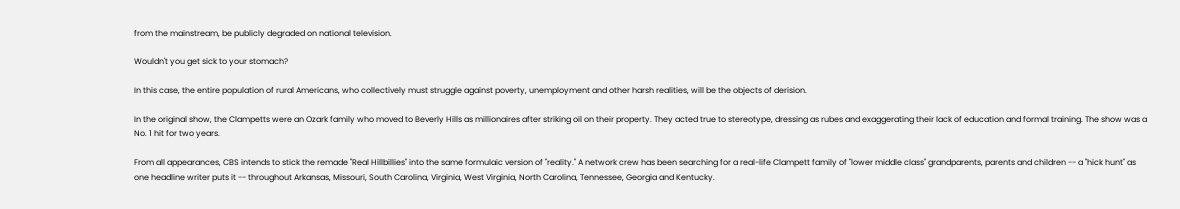from the mainstream, be publicly degraded on national television.

Wouldn't you get sick to your stomach?

In this case, the entire population of rural Americans, who collectively must struggle against poverty, unemployment and other harsh realities, will be the objects of derision.

In the original show, the Clampetts were an Ozark family who moved to Beverly Hills as millionaires after striking oil on their property. They acted true to stereotype, dressing as rubes and exaggerating their lack of education and formal training. The show was a No. 1 hit for two years.

From all appearances, CBS intends to stick the remade "Real Hillbillies" into the same formulaic version of "reality." A network crew has been searching for a real-life Clampett family of "lower middle class" grandparents, parents and children -- a "hick hunt" as one headline writer puts it -- throughout Arkansas, Missouri, South Carolina, Virginia, West Virginia, North Carolina, Tennessee, Georgia and Kentucky.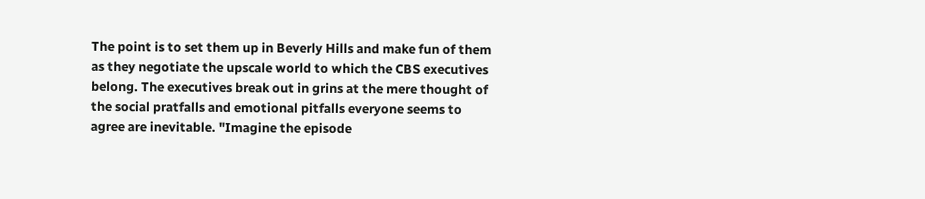The point is to set them up in Beverly Hills and make fun of them as they negotiate the upscale world to which the CBS executives belong. The executives break out in grins at the mere thought of the social pratfalls and emotional pitfalls everyone seems to agree are inevitable. "Imagine the episode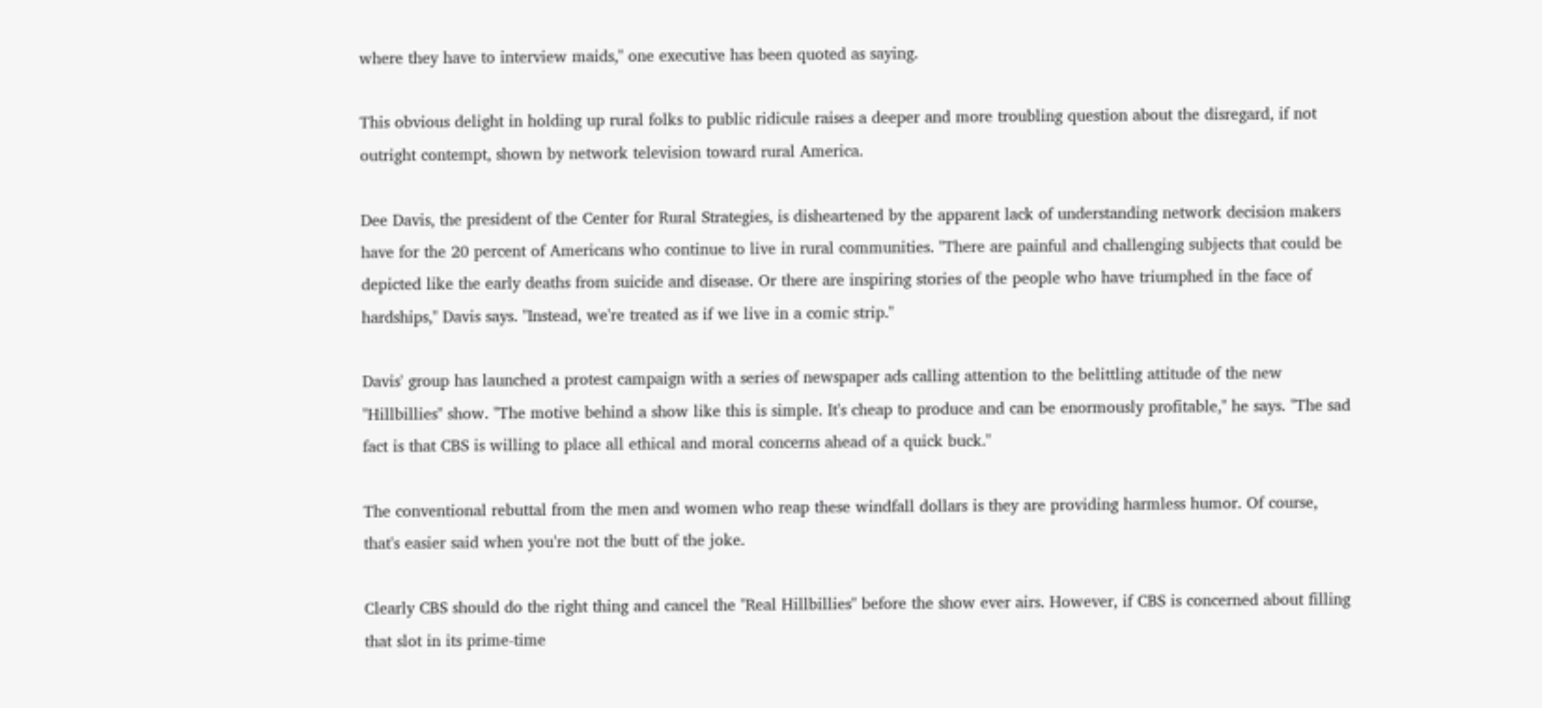where they have to interview maids," one executive has been quoted as saying.

This obvious delight in holding up rural folks to public ridicule raises a deeper and more troubling question about the disregard, if not outright contempt, shown by network television toward rural America.

Dee Davis, the president of the Center for Rural Strategies, is disheartened by the apparent lack of understanding network decision makers have for the 20 percent of Americans who continue to live in rural communities. "There are painful and challenging subjects that could be depicted like the early deaths from suicide and disease. Or there are inspiring stories of the people who have triumphed in the face of hardships," Davis says. "Instead, we're treated as if we live in a comic strip."

Davis' group has launched a protest campaign with a series of newspaper ads calling attention to the belittling attitude of the new "Hillbillies" show. "The motive behind a show like this is simple. It's cheap to produce and can be enormously profitable," he says. "The sad fact is that CBS is willing to place all ethical and moral concerns ahead of a quick buck."

The conventional rebuttal from the men and women who reap these windfall dollars is they are providing harmless humor. Of course, that's easier said when you're not the butt of the joke.

Clearly CBS should do the right thing and cancel the "Real Hillbillies" before the show ever airs. However, if CBS is concerned about filling that slot in its prime-time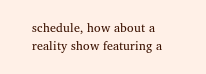schedule, how about a reality show featuring a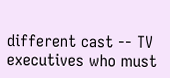different cast -- TV executives who must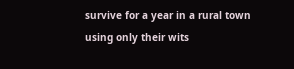survive for a year in a rural town using only their wits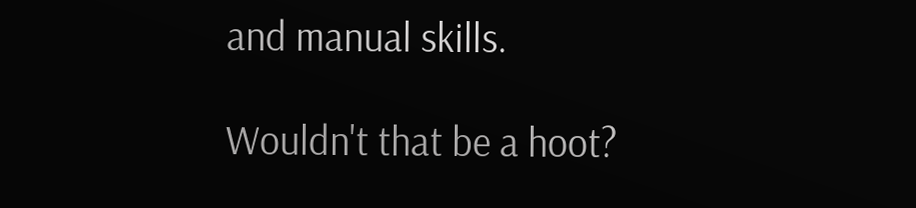and manual skills.

Wouldn't that be a hoot?